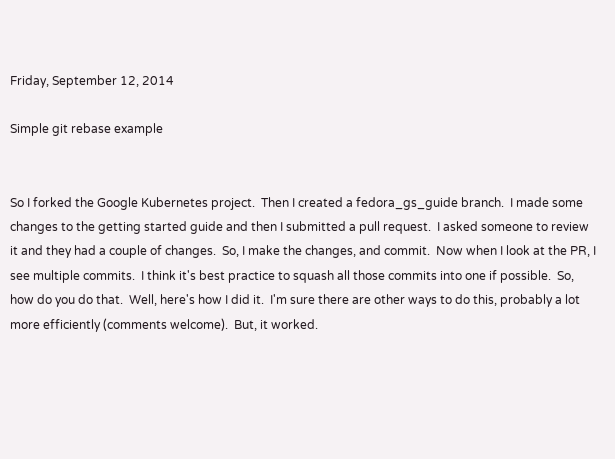Friday, September 12, 2014

Simple git rebase example


So I forked the Google Kubernetes project.  Then I created a fedora_gs_guide branch.  I made some changes to the getting started guide and then I submitted a pull request.  I asked someone to review it and they had a couple of changes.  So, I make the changes, and commit.  Now when I look at the PR, I see multiple commits.  I think it's best practice to squash all those commits into one if possible.  So, how do you do that.  Well, here's how I did it.  I'm sure there are other ways to do this, probably a lot more efficiently (comments welcome).  But, it worked.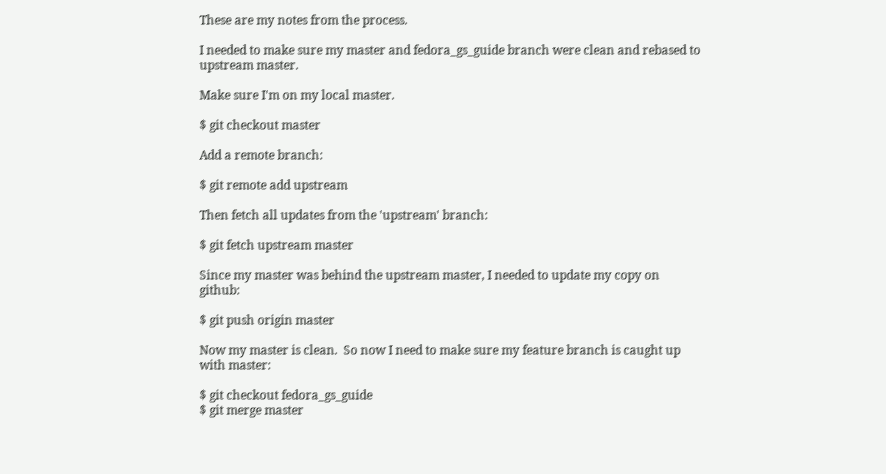These are my notes from the process.

I needed to make sure my master and fedora_gs_guide branch were clean and rebased to upstream master.

Make sure I'm on my local master.

$ git checkout master

Add a remote branch:

$ git remote add upstream

Then fetch all updates from the 'upstream' branch:

$ git fetch upstream master

Since my master was behind the upstream master, I needed to update my copy on github:

$ git push origin master

Now my master is clean.  So now I need to make sure my feature branch is caught up with master:

$ git checkout fedora_gs_guide
$ git merge master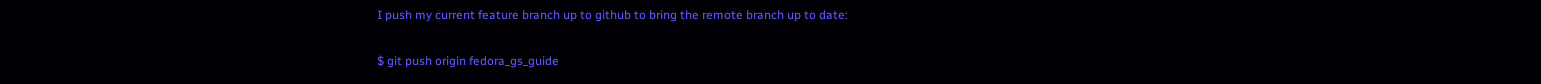I push my current feature branch up to github to bring the remote branch up to date:

$ git push origin fedora_gs_guide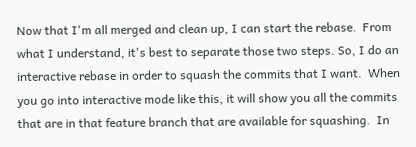Now that I'm all merged and clean up, I can start the rebase.  From what I understand, it's best to separate those two steps. So, I do an interactive rebase in order to squash the commits that I want.  When you go into interactive mode like this, it will show you all the commits that are in that feature branch that are available for squashing.  In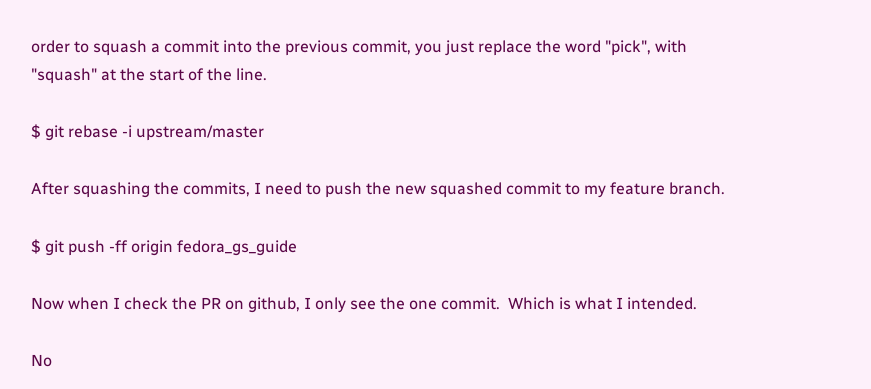order to squash a commit into the previous commit, you just replace the word "pick", with "squash" at the start of the line.

$ git rebase -i upstream/master

After squashing the commits, I need to push the new squashed commit to my feature branch.

$ git push -ff origin fedora_gs_guide

Now when I check the PR on github, I only see the one commit.  Which is what I intended.

No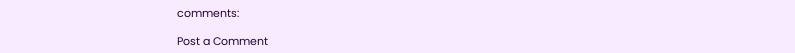comments:

Post a Comment